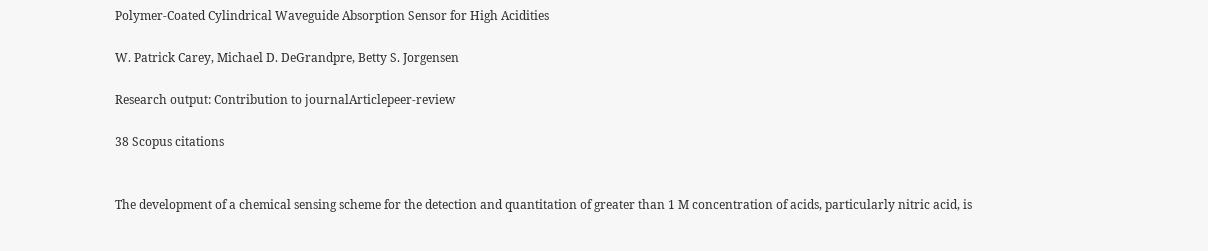Polymer-Coated Cylindrical Waveguide Absorption Sensor for High Acidities

W. Patrick Carey, Michael D. DeGrandpre, Betty S. Jorgensen

Research output: Contribution to journalArticlepeer-review

38 Scopus citations


The development of a chemical sensing scheme for the detection and quantitation of greater than 1 M concentration of acids, particularly nitric acid, is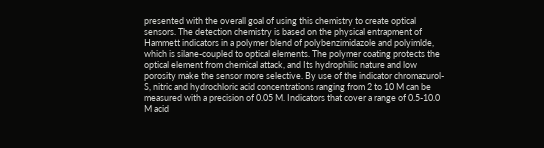presented with the overall goal of using this chemistry to create optical sensors. The detection chemistry is based on the physical entrapment of Hammett indicators in a polymer blend of polybenzimidazole and polyimlde, which is silane-coupled to optical elements. The polymer coating protects the optical element from chemical attack, and Its hydrophilic nature and low porosity make the sensor more selective. By use of the indicator chromazurol-S, nitric and hydrochloric acid concentrations ranging from 2 to 10 M can be measured with a precision of 0.05 M. Indicators that cover a range of 0.5-10.0 M acid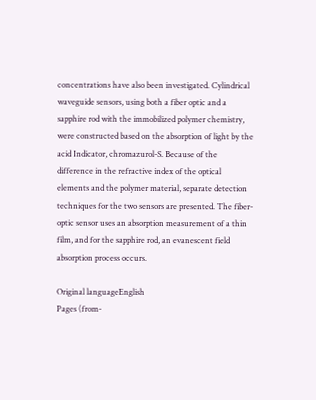concentrations have also been investigated. Cylindrical waveguide sensors, using both a fiber optic and a sapphire rod with the immobilized polymer chemistry, were constructed based on the absorption of light by the acid Indicator, chromazurol-S. Because of the difference in the refractive index of the optical elements and the polymer material, separate detection techniques for the two sensors are presented. The fiber-optic sensor uses an absorption measurement of a thin film, and for the sapphire rod, an evanescent field absorption process occurs.

Original languageEnglish
Pages (from-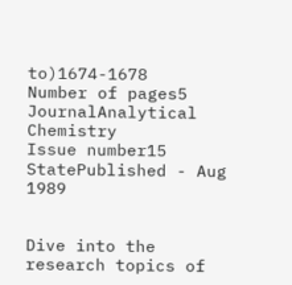to)1674-1678
Number of pages5
JournalAnalytical Chemistry
Issue number15
StatePublished - Aug 1989


Dive into the research topics of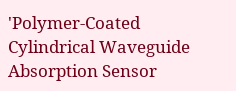'Polymer-Coated Cylindrical Waveguide Absorption Sensor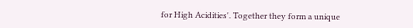for High Acidities'. Together they form a unique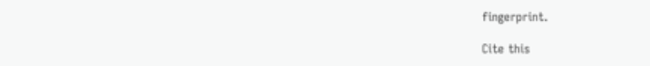fingerprint.

Cite this